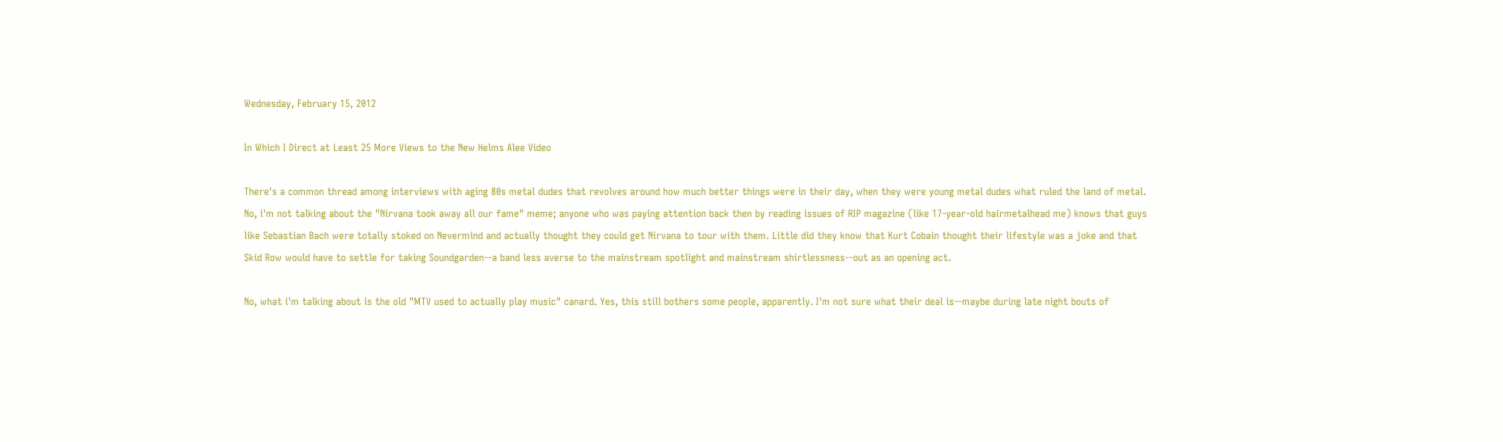Wednesday, February 15, 2012

In Which I Direct at Least 25 More Views to the New Helms Alee Video

There's a common thread among interviews with aging 80s metal dudes that revolves around how much better things were in their day, when they were young metal dudes what ruled the land of metal. No, i'm not talking about the "Nirvana took away all our fame" meme; anyone who was paying attention back then by reading issues of RIP magazine (like 17-year-old hairmetalhead me) knows that guys like Sebastian Bach were totally stoked on Nevermind and actually thought they could get Nirvana to tour with them. Little did they know that Kurt Cobain thought their lifestyle was a joke and that Skid Row would have to settle for taking Soundgarden--a band less averse to the mainstream spotlight and mainstream shirtlessness--out as an opening act.

No, what i'm talking about is the old "MTV used to actually play music" canard. Yes, this still bothers some people, apparently. I'm not sure what their deal is--maybe during late night bouts of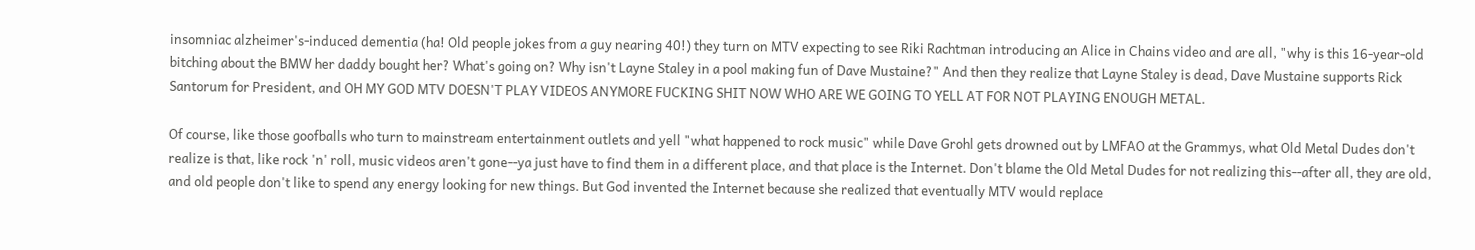insomniac alzheimer's-induced dementia (ha! Old people jokes from a guy nearing 40!) they turn on MTV expecting to see Riki Rachtman introducing an Alice in Chains video and are all, "why is this 16-year-old bitching about the BMW her daddy bought her? What's going on? Why isn't Layne Staley in a pool making fun of Dave Mustaine?" And then they realize that Layne Staley is dead, Dave Mustaine supports Rick Santorum for President, and OH MY GOD MTV DOESN'T PLAY VIDEOS ANYMORE FUCKING SHIT NOW WHO ARE WE GOING TO YELL AT FOR NOT PLAYING ENOUGH METAL.

Of course, like those goofballs who turn to mainstream entertainment outlets and yell "what happened to rock music" while Dave Grohl gets drowned out by LMFAO at the Grammys, what Old Metal Dudes don't realize is that, like rock 'n' roll, music videos aren't gone--ya just have to find them in a different place, and that place is the Internet. Don't blame the Old Metal Dudes for not realizing this--after all, they are old, and old people don't like to spend any energy looking for new things. But God invented the Internet because she realized that eventually MTV would replace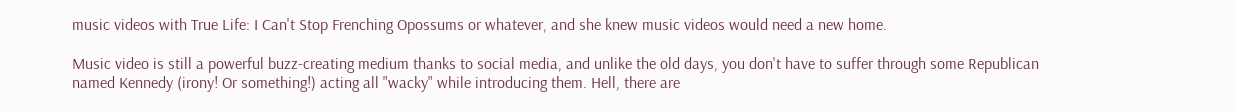music videos with True Life: I Can't Stop Frenching Opossums or whatever, and she knew music videos would need a new home.

Music video is still a powerful buzz-creating medium thanks to social media, and unlike the old days, you don't have to suffer through some Republican named Kennedy (irony! Or something!) acting all "wacky" while introducing them. Hell, there are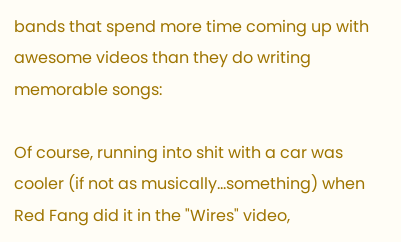bands that spend more time coming up with awesome videos than they do writing memorable songs:

Of course, running into shit with a car was cooler (if not as musically...something) when Red Fang did it in the "Wires" video,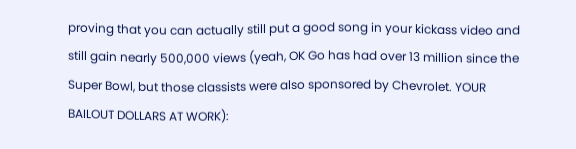proving that you can actually still put a good song in your kickass video and still gain nearly 500,000 views (yeah, OK Go has had over 13 million since the Super Bowl, but those classists were also sponsored by Chevrolet. YOUR BAILOUT DOLLARS AT WORK):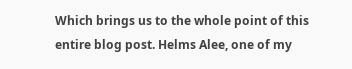Which brings us to the whole point of this entire blog post. Helms Alee, one of my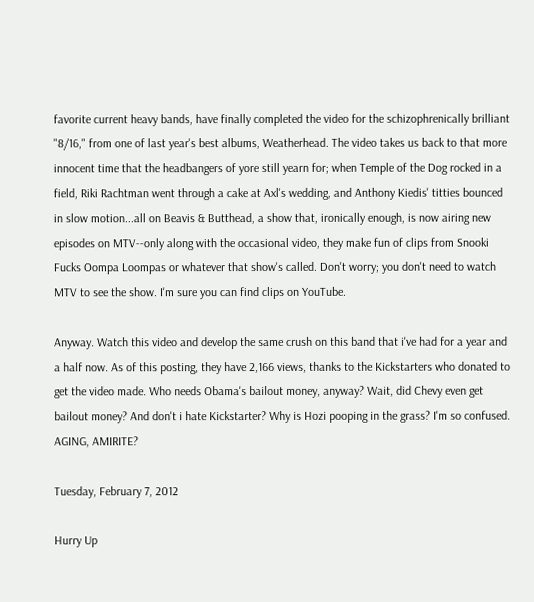favorite current heavy bands, have finally completed the video for the schizophrenically brilliant "8/16," from one of last year's best albums, Weatherhead. The video takes us back to that more innocent time that the headbangers of yore still yearn for; when Temple of the Dog rocked in a field, Riki Rachtman went through a cake at Axl's wedding, and Anthony Kiedis' titties bounced in slow motion...all on Beavis & Butthead, a show that, ironically enough, is now airing new episodes on MTV--only along with the occasional video, they make fun of clips from Snooki Fucks Oompa Loompas or whatever that show's called. Don't worry; you don't need to watch MTV to see the show. I'm sure you can find clips on YouTube.

Anyway. Watch this video and develop the same crush on this band that i've had for a year and a half now. As of this posting, they have 2,166 views, thanks to the Kickstarters who donated to get the video made. Who needs Obama's bailout money, anyway? Wait, did Chevy even get bailout money? And don't i hate Kickstarter? Why is Hozi pooping in the grass? I'm so confused. AGING, AMIRITE?

Tuesday, February 7, 2012

Hurry Up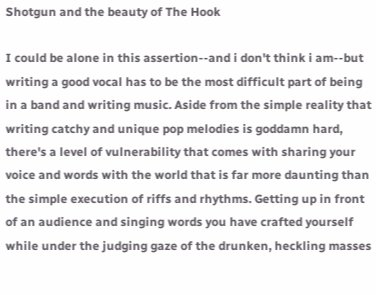Shotgun and the beauty of The Hook

I could be alone in this assertion--and i don't think i am--but writing a good vocal has to be the most difficult part of being in a band and writing music. Aside from the simple reality that writing catchy and unique pop melodies is goddamn hard, there's a level of vulnerability that comes with sharing your voice and words with the world that is far more daunting than the simple execution of riffs and rhythms. Getting up in front of an audience and singing words you have crafted yourself while under the judging gaze of the drunken, heckling masses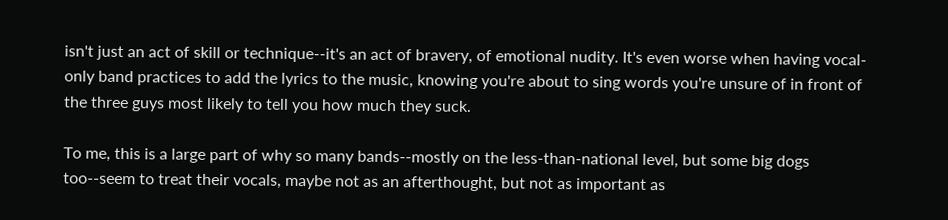isn't just an act of skill or technique--it's an act of bravery, of emotional nudity. It's even worse when having vocal-only band practices to add the lyrics to the music, knowing you're about to sing words you're unsure of in front of the three guys most likely to tell you how much they suck.

To me, this is a large part of why so many bands--mostly on the less-than-national level, but some big dogs too--seem to treat their vocals, maybe not as an afterthought, but not as important as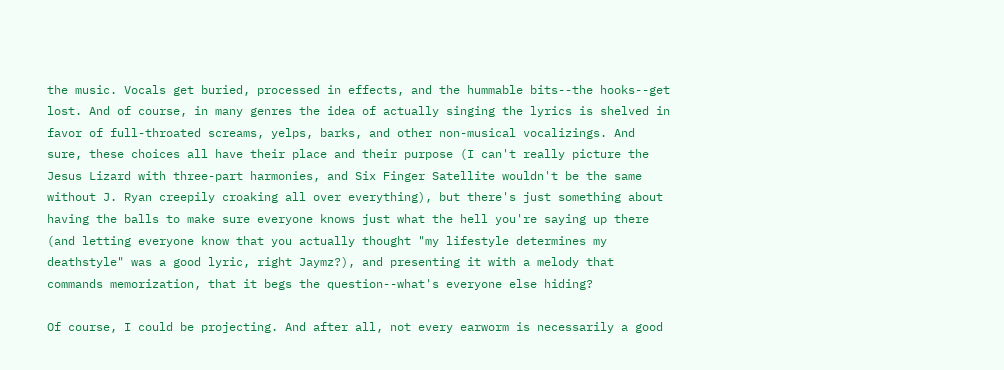the music. Vocals get buried, processed in effects, and the hummable bits--the hooks--get lost. And of course, in many genres the idea of actually singing the lyrics is shelved in favor of full-throated screams, yelps, barks, and other non-musical vocalizings. And sure, these choices all have their place and their purpose (I can't really picture the Jesus Lizard with three-part harmonies, and Six Finger Satellite wouldn't be the same without J. Ryan creepily croaking all over everything), but there's just something about having the balls to make sure everyone knows just what the hell you're saying up there (and letting everyone know that you actually thought "my lifestyle determines my deathstyle" was a good lyric, right Jaymz?), and presenting it with a melody that commands memorization, that it begs the question--what's everyone else hiding?

Of course, I could be projecting. And after all, not every earworm is necessarily a good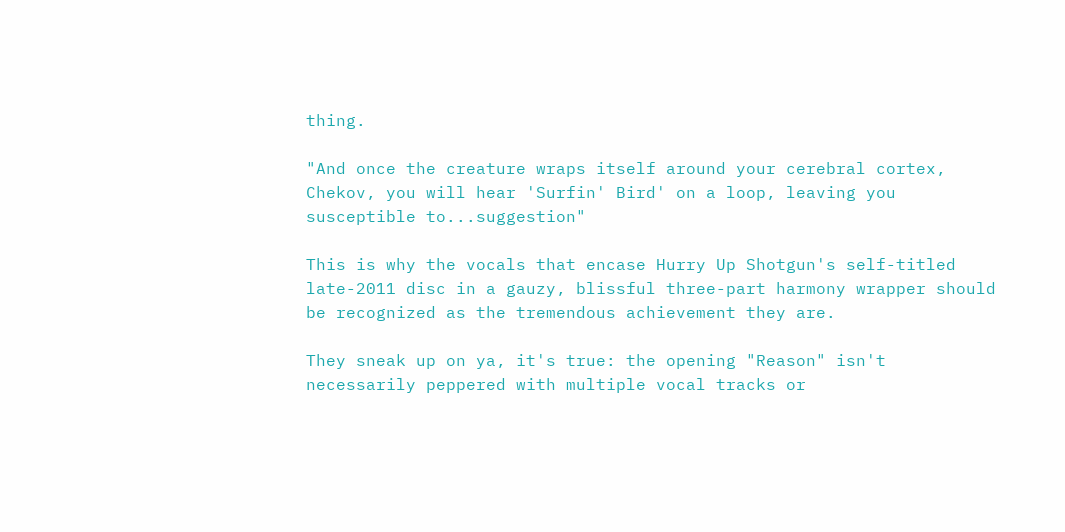thing.

"And once the creature wraps itself around your cerebral cortex, Chekov, you will hear 'Surfin' Bird' on a loop, leaving you susceptible to...suggestion"

This is why the vocals that encase Hurry Up Shotgun's self-titled late-2011 disc in a gauzy, blissful three-part harmony wrapper should be recognized as the tremendous achievement they are.

They sneak up on ya, it's true: the opening "Reason" isn't necessarily peppered with multiple vocal tracks or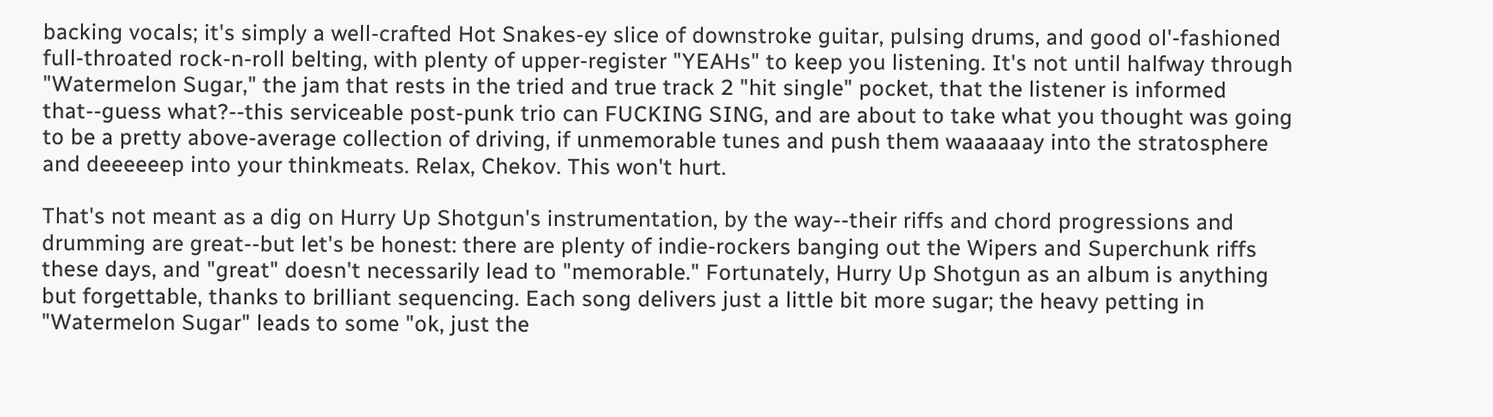backing vocals; it's simply a well-crafted Hot Snakes-ey slice of downstroke guitar, pulsing drums, and good ol'-fashioned full-throated rock-n-roll belting, with plenty of upper-register "YEAHs" to keep you listening. It's not until halfway through "Watermelon Sugar," the jam that rests in the tried and true track 2 "hit single" pocket, that the listener is informed that--guess what?--this serviceable post-punk trio can FUCKING SING, and are about to take what you thought was going to be a pretty above-average collection of driving, if unmemorable tunes and push them waaaaaay into the stratosphere and deeeeeep into your thinkmeats. Relax, Chekov. This won't hurt.

That's not meant as a dig on Hurry Up Shotgun's instrumentation, by the way--their riffs and chord progressions and drumming are great--but let's be honest: there are plenty of indie-rockers banging out the Wipers and Superchunk riffs these days, and "great" doesn't necessarily lead to "memorable." Fortunately, Hurry Up Shotgun as an album is anything but forgettable, thanks to brilliant sequencing. Each song delivers just a little bit more sugar; the heavy petting in "Watermelon Sugar" leads to some "ok, just the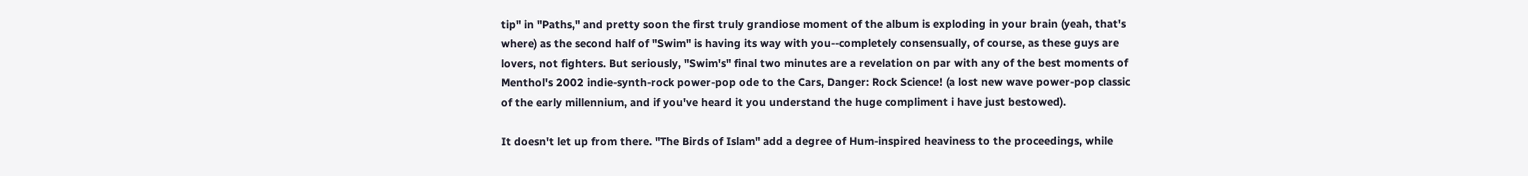tip" in "Paths," and pretty soon the first truly grandiose moment of the album is exploding in your brain (yeah, that's where) as the second half of "Swim" is having its way with you--completely consensually, of course, as these guys are lovers, not fighters. But seriously, "Swim's" final two minutes are a revelation on par with any of the best moments of Menthol's 2002 indie-synth-rock power-pop ode to the Cars, Danger: Rock Science! (a lost new wave power-pop classic of the early millennium, and if you've heard it you understand the huge compliment i have just bestowed).

It doesn't let up from there. "The Birds of Islam" add a degree of Hum-inspired heaviness to the proceedings, while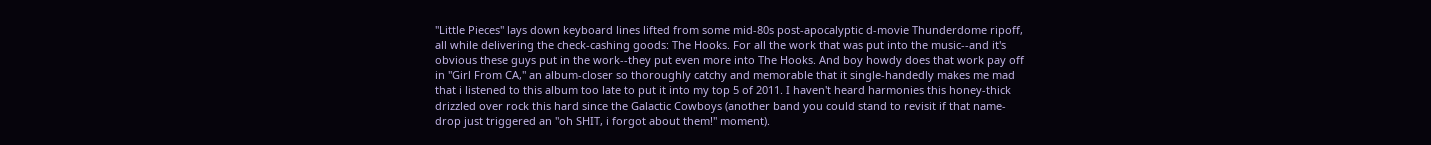"Little Pieces" lays down keyboard lines lifted from some mid-80s post-apocalyptic d-movie Thunderdome ripoff, all while delivering the check-cashing goods: The Hooks. For all the work that was put into the music--and it's obvious these guys put in the work--they put even more into The Hooks. And boy howdy does that work pay off in "Girl From CA," an album-closer so thoroughly catchy and memorable that it single-handedly makes me mad that i listened to this album too late to put it into my top 5 of 2011. I haven't heard harmonies this honey-thick drizzled over rock this hard since the Galactic Cowboys (another band you could stand to revisit if that name-drop just triggered an "oh SHIT, i forgot about them!" moment).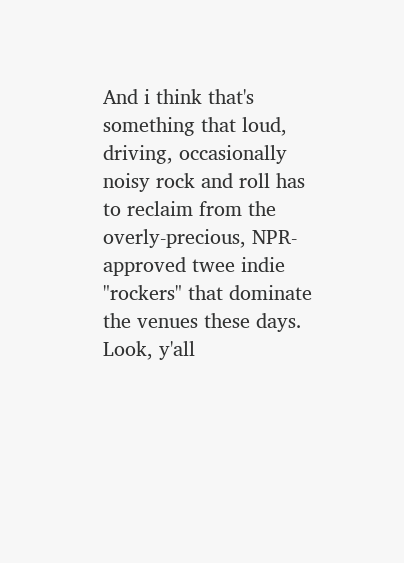And i think that's something that loud, driving, occasionally noisy rock and roll has to reclaim from the overly-precious, NPR-approved twee indie "rockers" that dominate the venues these days. Look, y'all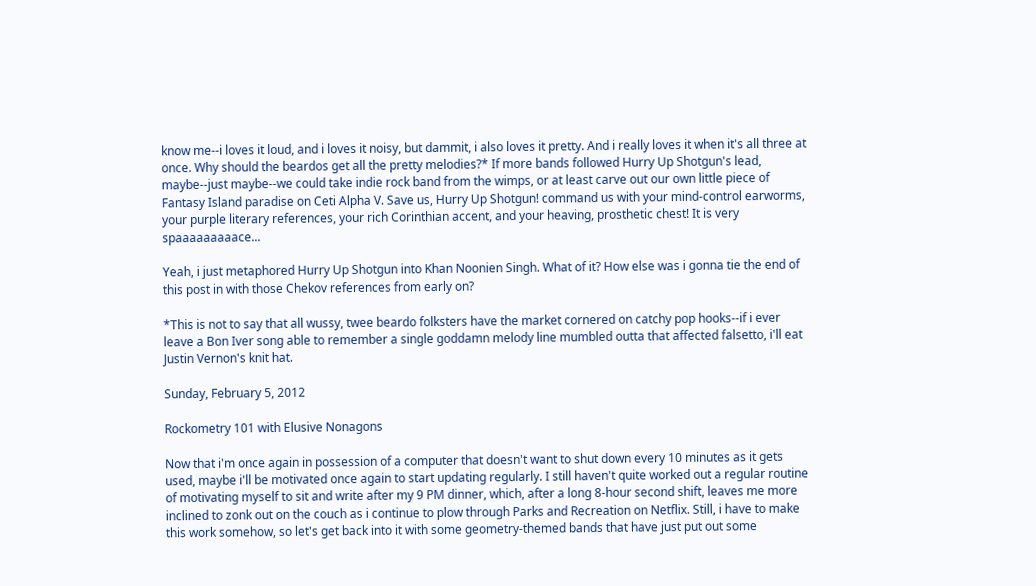know me--i loves it loud, and i loves it noisy, but dammit, i also loves it pretty. And i really loves it when it's all three at once. Why should the beardos get all the pretty melodies?* If more bands followed Hurry Up Shotgun's lead, maybe--just maybe--we could take indie rock band from the wimps, or at least carve out our own little piece of Fantasy Island paradise on Ceti Alpha V. Save us, Hurry Up Shotgun! command us with your mind-control earworms, your purple literary references, your rich Corinthian accent, and your heaving, prosthetic chest! It is very spaaaaaaaaace...

Yeah, i just metaphored Hurry Up Shotgun into Khan Noonien Singh. What of it? How else was i gonna tie the end of this post in with those Chekov references from early on?

*This is not to say that all wussy, twee beardo folksters have the market cornered on catchy pop hooks--if i ever leave a Bon Iver song able to remember a single goddamn melody line mumbled outta that affected falsetto, i'll eat Justin Vernon's knit hat.

Sunday, February 5, 2012

Rockometry 101 with Elusive Nonagons

Now that i'm once again in possession of a computer that doesn't want to shut down every 10 minutes as it gets used, maybe i'll be motivated once again to start updating regularly. I still haven't quite worked out a regular routine of motivating myself to sit and write after my 9 PM dinner, which, after a long 8-hour second shift, leaves me more inclined to zonk out on the couch as i continue to plow through Parks and Recreation on Netflix. Still, i have to make this work somehow, so let's get back into it with some geometry-themed bands that have just put out some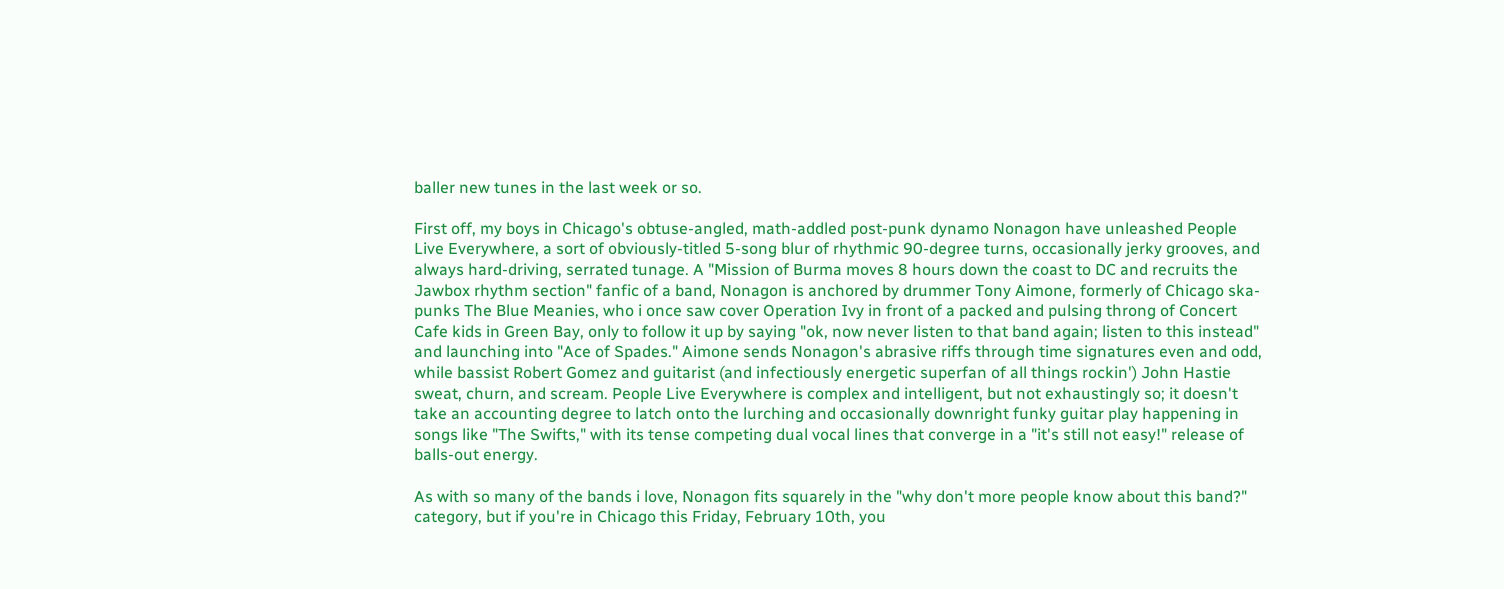baller new tunes in the last week or so.

First off, my boys in Chicago's obtuse-angled, math-addled post-punk dynamo Nonagon have unleashed People Live Everywhere, a sort of obviously-titled 5-song blur of rhythmic 90-degree turns, occasionally jerky grooves, and always hard-driving, serrated tunage. A "Mission of Burma moves 8 hours down the coast to DC and recruits the Jawbox rhythm section" fanfic of a band, Nonagon is anchored by drummer Tony Aimone, formerly of Chicago ska-punks The Blue Meanies, who i once saw cover Operation Ivy in front of a packed and pulsing throng of Concert Cafe kids in Green Bay, only to follow it up by saying "ok, now never listen to that band again; listen to this instead" and launching into "Ace of Spades." Aimone sends Nonagon's abrasive riffs through time signatures even and odd, while bassist Robert Gomez and guitarist (and infectiously energetic superfan of all things rockin') John Hastie sweat, churn, and scream. People Live Everywhere is complex and intelligent, but not exhaustingly so; it doesn't take an accounting degree to latch onto the lurching and occasionally downright funky guitar play happening in songs like "The Swifts," with its tense competing dual vocal lines that converge in a "it's still not easy!" release of balls-out energy.

As with so many of the bands i love, Nonagon fits squarely in the "why don't more people know about this band?" category, but if you're in Chicago this Friday, February 10th, you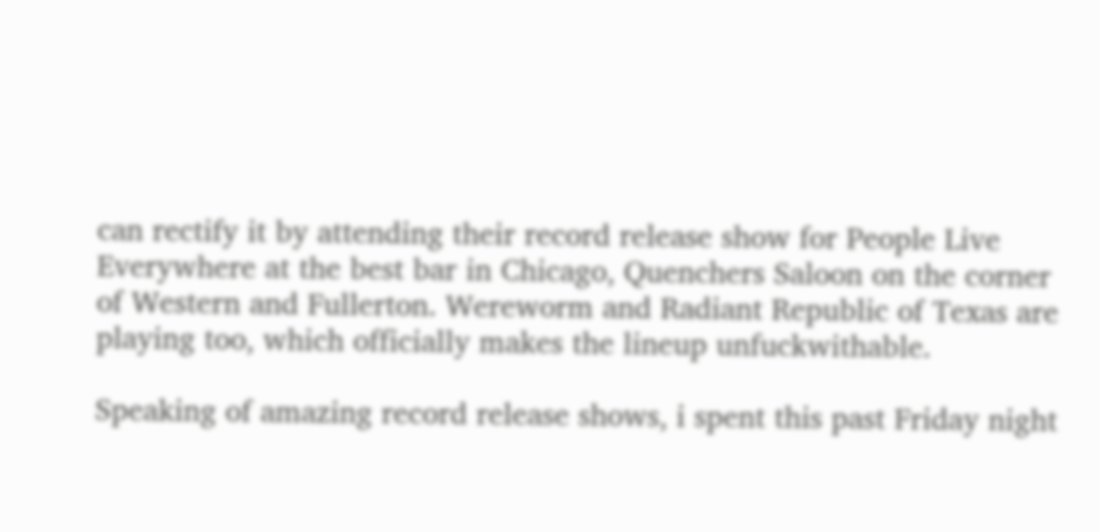can rectify it by attending their record release show for People Live Everywhere at the best bar in Chicago, Quenchers Saloon on the corner of Western and Fullerton. Wereworm and Radiant Republic of Texas are playing too, which officially makes the lineup unfuckwithable.

Speaking of amazing record release shows, i spent this past Friday night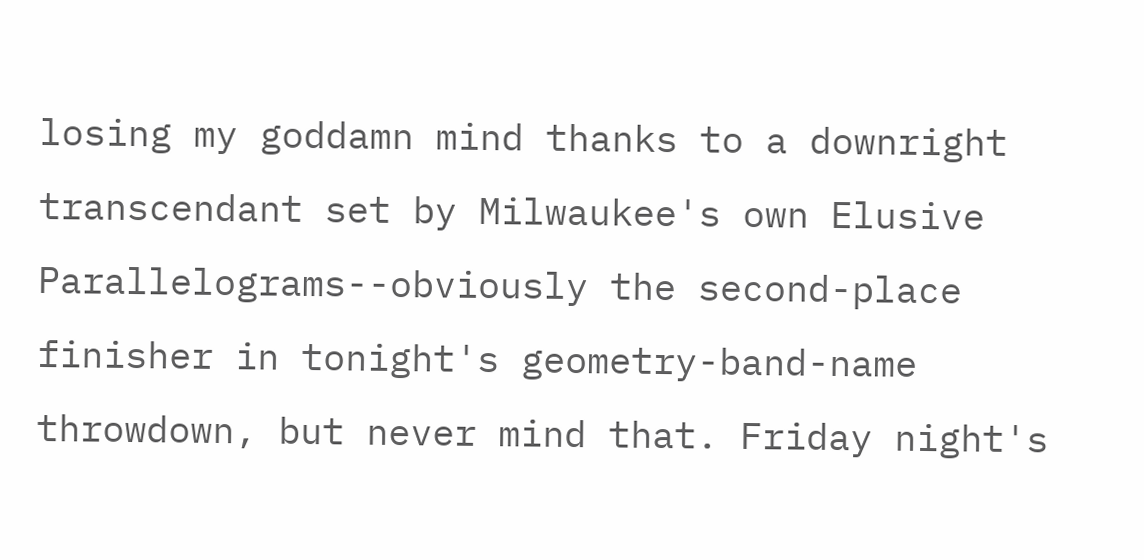losing my goddamn mind thanks to a downright transcendant set by Milwaukee's own Elusive Parallelograms--obviously the second-place finisher in tonight's geometry-band-name throwdown, but never mind that. Friday night's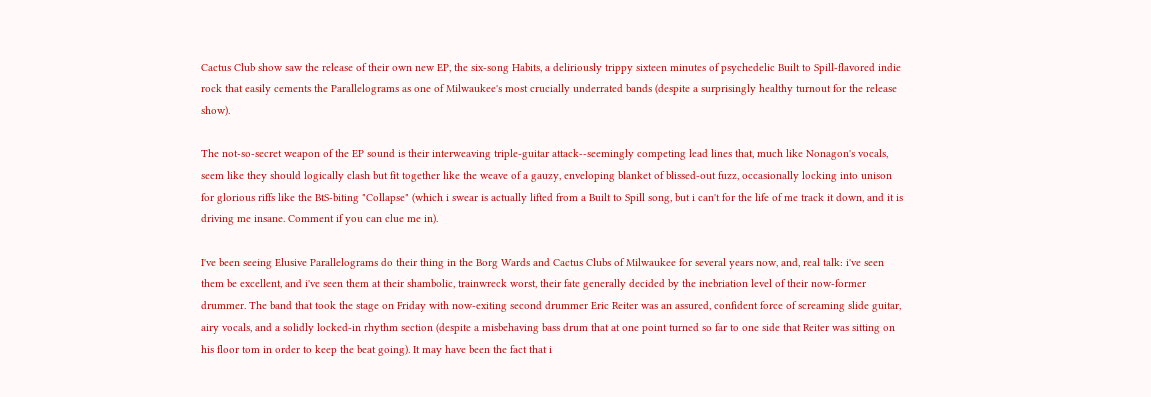Cactus Club show saw the release of their own new EP, the six-song Habits, a deliriously trippy sixteen minutes of psychedelic Built to Spill-flavored indie rock that easily cements the Parallelograms as one of Milwaukee's most crucially underrated bands (despite a surprisingly healthy turnout for the release show).

The not-so-secret weapon of the EP sound is their interweaving triple-guitar attack--seemingly competing lead lines that, much like Nonagon's vocals, seem like they should logically clash but fit together like the weave of a gauzy, enveloping blanket of blissed-out fuzz, occasionally locking into unison for glorious riffs like the BtS-biting "Collapse" (which i swear is actually lifted from a Built to Spill song, but i can't for the life of me track it down, and it is driving me insane. Comment if you can clue me in).

I've been seeing Elusive Parallelograms do their thing in the Borg Wards and Cactus Clubs of Milwaukee for several years now, and, real talk: i've seen them be excellent, and i've seen them at their shambolic, trainwreck worst, their fate generally decided by the inebriation level of their now-former drummer. The band that took the stage on Friday with now-exiting second drummer Eric Reiter was an assured, confident force of screaming slide guitar, airy vocals, and a solidly locked-in rhythm section (despite a misbehaving bass drum that at one point turned so far to one side that Reiter was sitting on his floor tom in order to keep the beat going). It may have been the fact that i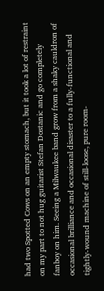had two Spotted Cows on an empty stomach, but it took a lot of restraint on my part to not hug guitarist Stefan Dostanic and go completely fanboy on him. Seeing a Milwaukee band grow from a shaky cauldron of occasional brilliance and occasional disaster to a fully-functional and tightly-wound machine of still-loose, pure room-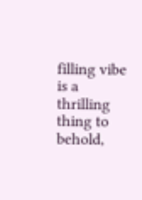filling vibe is a thrilling thing to behold,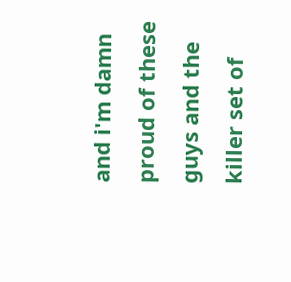and i'm damn proud of these guys and the killer set of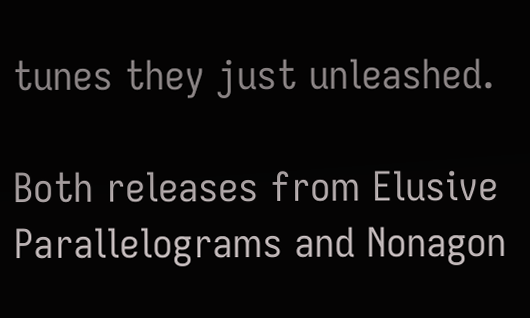tunes they just unleashed.

Both releases from Elusive Parallelograms and Nonagon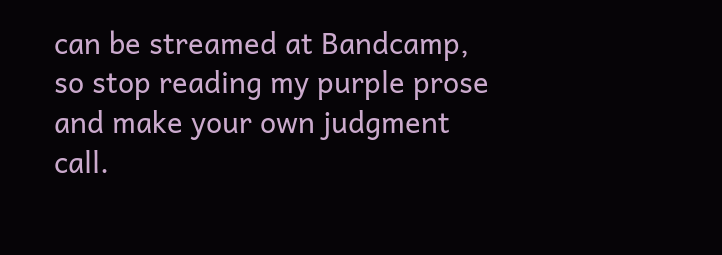can be streamed at Bandcamp, so stop reading my purple prose and make your own judgment call.